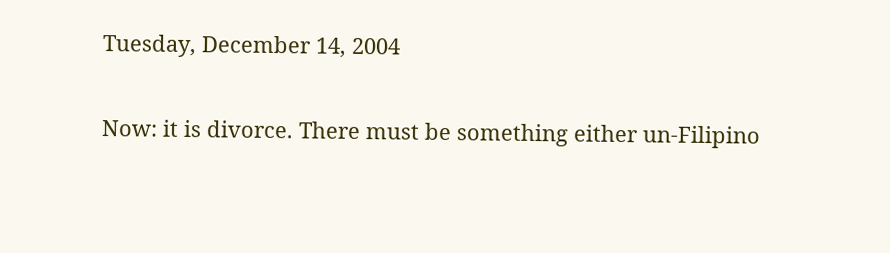Tuesday, December 14, 2004


Now: it is divorce. There must be something either un-Filipino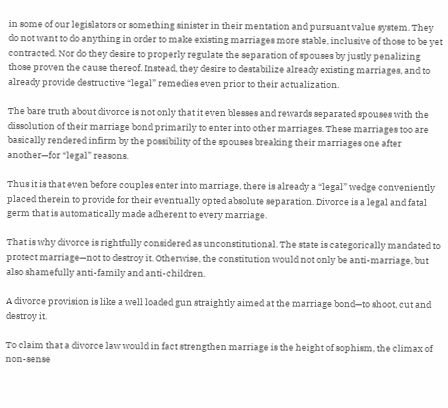in some of our legislators or something sinister in their mentation and pursuant value system. They do not want to do anything in order to make existing marriages more stable, inclusive of those to be yet contracted. Nor do they desire to properly regulate the separation of spouses by justly penalizing those proven the cause thereof. Instead, they desire to destabilize already existing marriages, and to already provide destructive “legal” remedies even prior to their actualization.

The bare truth about divorce is not only that it even blesses and rewards separated spouses with the dissolution of their marriage bond primarily to enter into other marriages. These marriages too are basically rendered infirm by the possibility of the spouses breaking their marriages one after another—for “legal” reasons.

Thus it is that even before couples enter into marriage, there is already a “legal” wedge conveniently placed therein to provide for their eventually opted absolute separation. Divorce is a legal and fatal germ that is automatically made adherent to every marriage.

That is why divorce is rightfully considered as unconstitutional. The state is categorically mandated to protect marriage—not to destroy it. Otherwise, the constitution would not only be anti-marriage, but also shamefully anti-family and anti-children.

A divorce provision is like a well loaded gun straightly aimed at the marriage bond—to shoot, cut and destroy it.

To claim that a divorce law would in fact strengthen marriage is the height of sophism, the climax of non-sense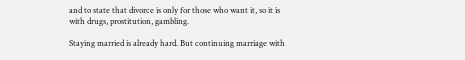and to state that divorce is only for those who want it, so it is with drugs, prostitution, gambling.

Staying married is already hard. But continuing marriage with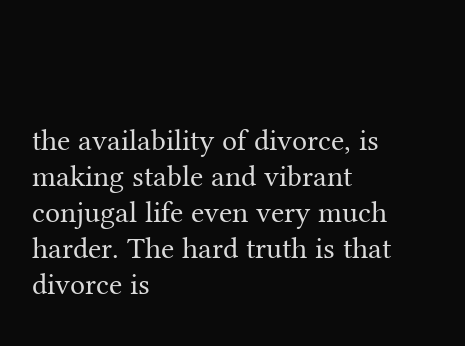the availability of divorce, is making stable and vibrant conjugal life even very much harder. The hard truth is that divorce is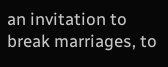an invitation to break marriages, to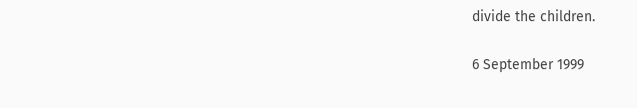divide the children.

6 September 1999